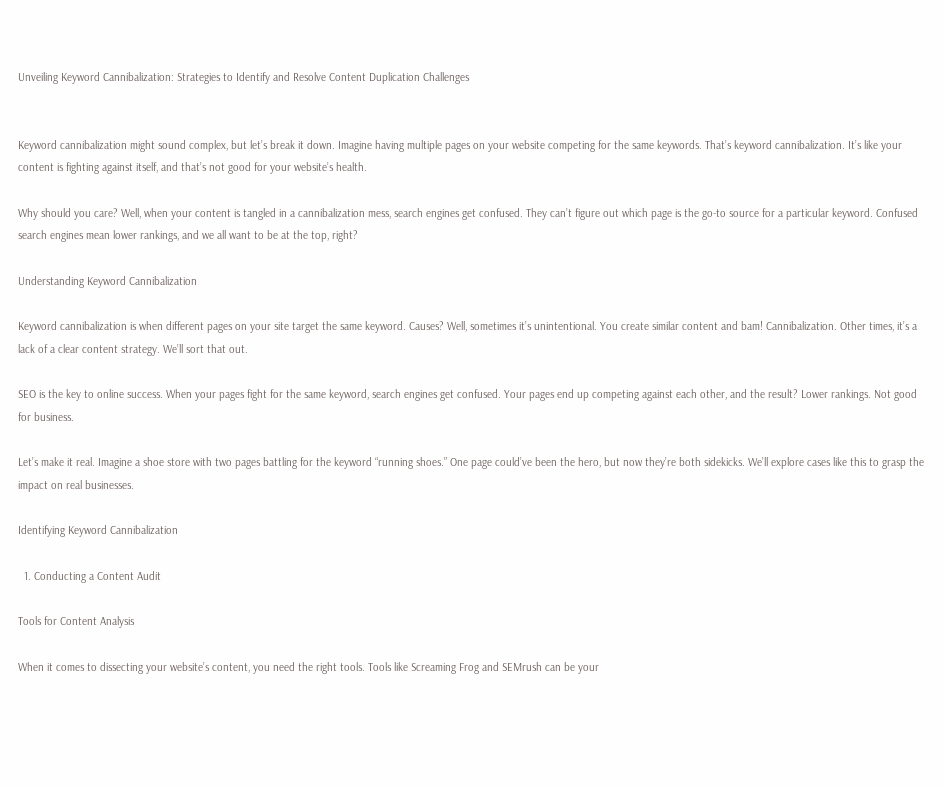Unveiling Keyword Cannibalization: Strategies to Identify and Resolve Content Duplication Challenges


Keyword cannibalization might sound complex, but let’s break it down. Imagine having multiple pages on your website competing for the same keywords. That’s keyword cannibalization. It’s like your content is fighting against itself, and that’s not good for your website’s health.

Why should you care? Well, when your content is tangled in a cannibalization mess, search engines get confused. They can’t figure out which page is the go-to source for a particular keyword. Confused search engines mean lower rankings, and we all want to be at the top, right?

Understanding Keyword Cannibalization

Keyword cannibalization is when different pages on your site target the same keyword. Causes? Well, sometimes it’s unintentional. You create similar content and bam! Cannibalization. Other times, it’s a lack of a clear content strategy. We’ll sort that out.

SEO is the key to online success. When your pages fight for the same keyword, search engines get confused. Your pages end up competing against each other, and the result? Lower rankings. Not good for business.

Let’s make it real. Imagine a shoe store with two pages battling for the keyword “running shoes.” One page could’ve been the hero, but now they’re both sidekicks. We’ll explore cases like this to grasp the impact on real businesses.

Identifying Keyword Cannibalization

  1. Conducting a Content Audit

Tools for Content Analysis

When it comes to dissecting your website’s content, you need the right tools. Tools like Screaming Frog and SEMrush can be your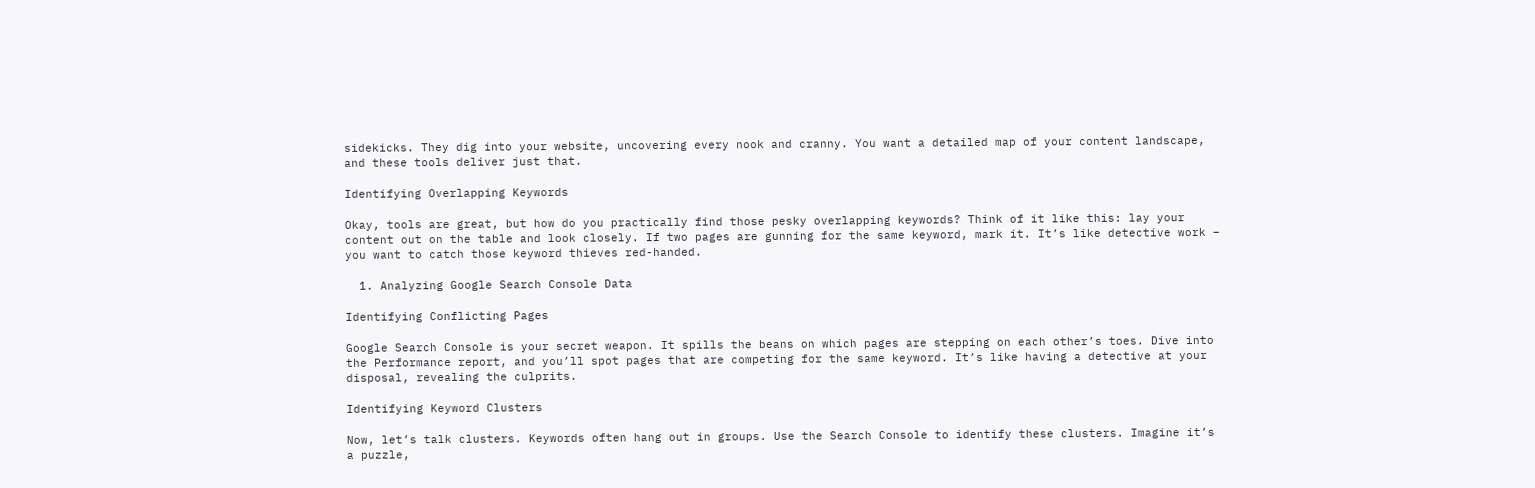sidekicks. They dig into your website, uncovering every nook and cranny. You want a detailed map of your content landscape, and these tools deliver just that.

Identifying Overlapping Keywords

Okay, tools are great, but how do you practically find those pesky overlapping keywords? Think of it like this: lay your content out on the table and look closely. If two pages are gunning for the same keyword, mark it. It’s like detective work – you want to catch those keyword thieves red-handed.

  1. Analyzing Google Search Console Data

Identifying Conflicting Pages

Google Search Console is your secret weapon. It spills the beans on which pages are stepping on each other’s toes. Dive into the Performance report, and you’ll spot pages that are competing for the same keyword. It’s like having a detective at your disposal, revealing the culprits.

Identifying Keyword Clusters

Now, let’s talk clusters. Keywords often hang out in groups. Use the Search Console to identify these clusters. Imagine it’s a puzzle,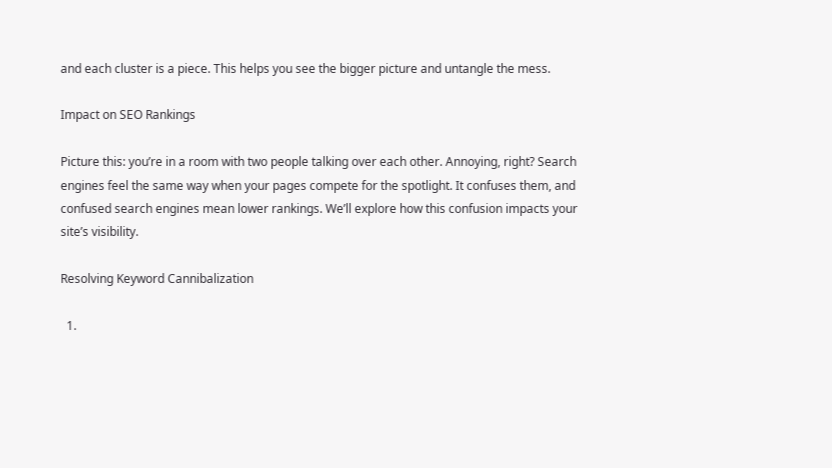and each cluster is a piece. This helps you see the bigger picture and untangle the mess.

Impact on SEO Rankings

Picture this: you’re in a room with two people talking over each other. Annoying, right? Search engines feel the same way when your pages compete for the spotlight. It confuses them, and confused search engines mean lower rankings. We’ll explore how this confusion impacts your site’s visibility.

Resolving Keyword Cannibalization

  1.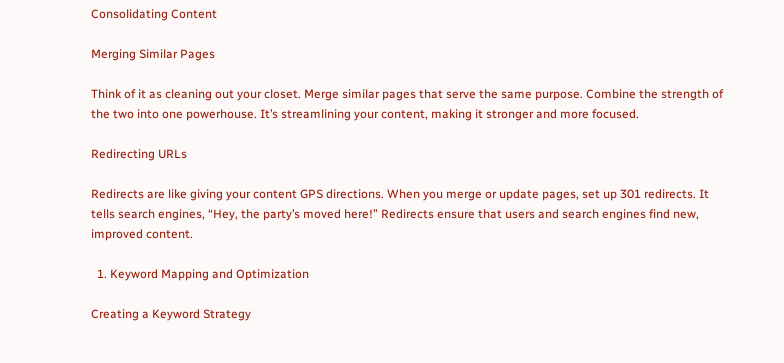Consolidating Content

Merging Similar Pages

Think of it as cleaning out your closet. Merge similar pages that serve the same purpose. Combine the strength of the two into one powerhouse. It’s streamlining your content, making it stronger and more focused.

Redirecting URLs

Redirects are like giving your content GPS directions. When you merge or update pages, set up 301 redirects. It tells search engines, “Hey, the party’s moved here!” Redirects ensure that users and search engines find new, improved content.

  1. Keyword Mapping and Optimization

Creating a Keyword Strategy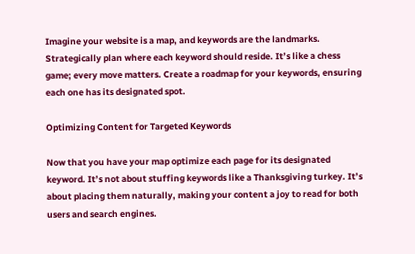Imagine your website is a map, and keywords are the landmarks. Strategically plan where each keyword should reside. It’s like a chess game; every move matters. Create a roadmap for your keywords, ensuring each one has its designated spot.

Optimizing Content for Targeted Keywords

Now that you have your map optimize each page for its designated keyword. It’s not about stuffing keywords like a Thanksgiving turkey. It’s about placing them naturally, making your content a joy to read for both users and search engines.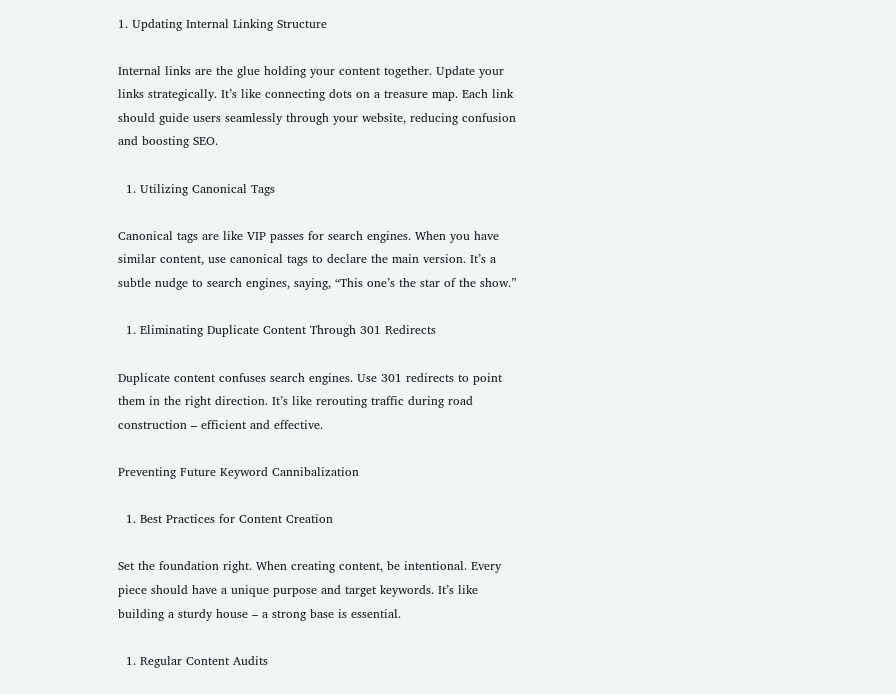1. Updating Internal Linking Structure

Internal links are the glue holding your content together. Update your links strategically. It’s like connecting dots on a treasure map. Each link should guide users seamlessly through your website, reducing confusion and boosting SEO.

  1. Utilizing Canonical Tags

Canonical tags are like VIP passes for search engines. When you have similar content, use canonical tags to declare the main version. It’s a subtle nudge to search engines, saying, “This one’s the star of the show.”

  1. Eliminating Duplicate Content Through 301 Redirects

Duplicate content confuses search engines. Use 301 redirects to point them in the right direction. It’s like rerouting traffic during road construction – efficient and effective.

Preventing Future Keyword Cannibalization

  1. Best Practices for Content Creation

Set the foundation right. When creating content, be intentional. Every piece should have a unique purpose and target keywords. It’s like building a sturdy house – a strong base is essential.

  1. Regular Content Audits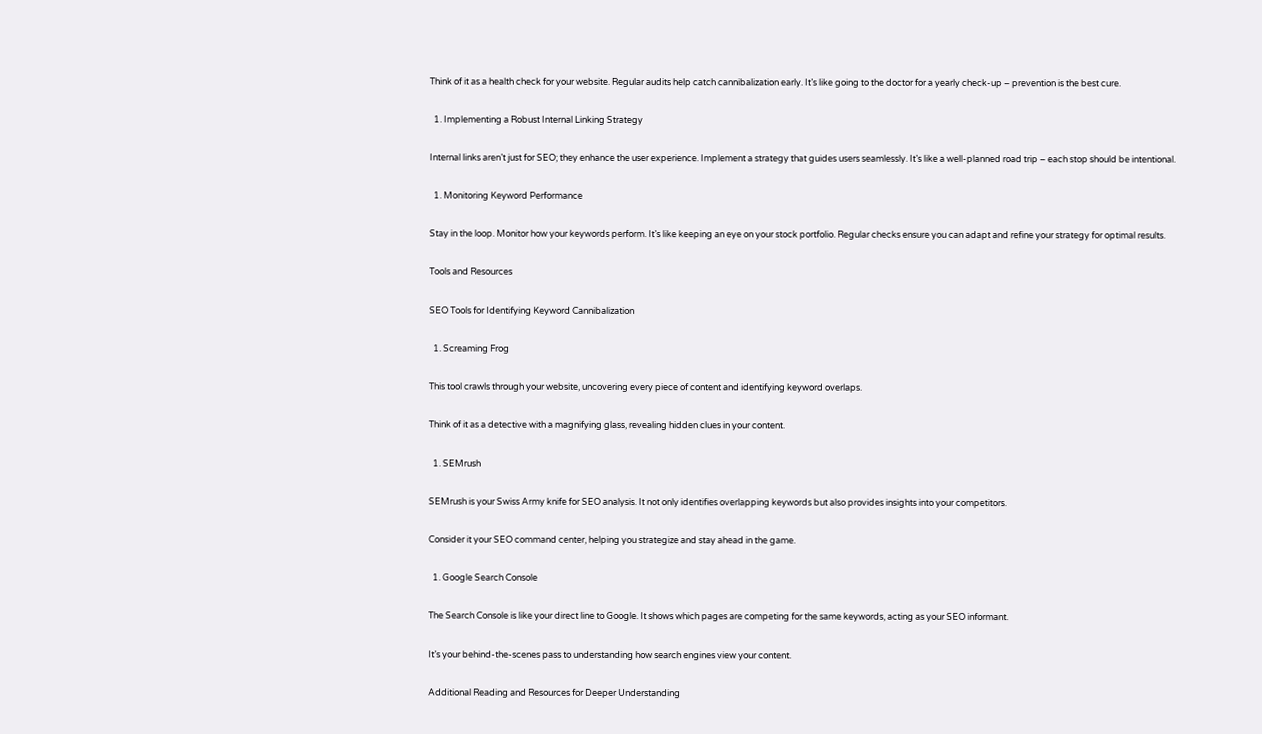Think of it as a health check for your website. Regular audits help catch cannibalization early. It’s like going to the doctor for a yearly check-up – prevention is the best cure.

  1. Implementing a Robust Internal Linking Strategy

Internal links aren’t just for SEO; they enhance the user experience. Implement a strategy that guides users seamlessly. It’s like a well-planned road trip – each stop should be intentional.

  1. Monitoring Keyword Performance

Stay in the loop. Monitor how your keywords perform. It’s like keeping an eye on your stock portfolio. Regular checks ensure you can adapt and refine your strategy for optimal results.

Tools and Resources

SEO Tools for Identifying Keyword Cannibalization

  1. Screaming Frog

This tool crawls through your website, uncovering every piece of content and identifying keyword overlaps.

Think of it as a detective with a magnifying glass, revealing hidden clues in your content.

  1. SEMrush

SEMrush is your Swiss Army knife for SEO analysis. It not only identifies overlapping keywords but also provides insights into your competitors.

Consider it your SEO command center, helping you strategize and stay ahead in the game.

  1. Google Search Console

The Search Console is like your direct line to Google. It shows which pages are competing for the same keywords, acting as your SEO informant.

It’s your behind-the-scenes pass to understanding how search engines view your content.

Additional Reading and Resources for Deeper Understanding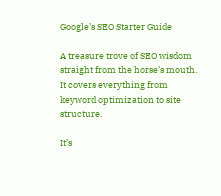Google’s SEO Starter Guide

A treasure trove of SEO wisdom straight from the horse’s mouth. It covers everything from keyword optimization to site structure.

It’s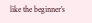like the beginner’s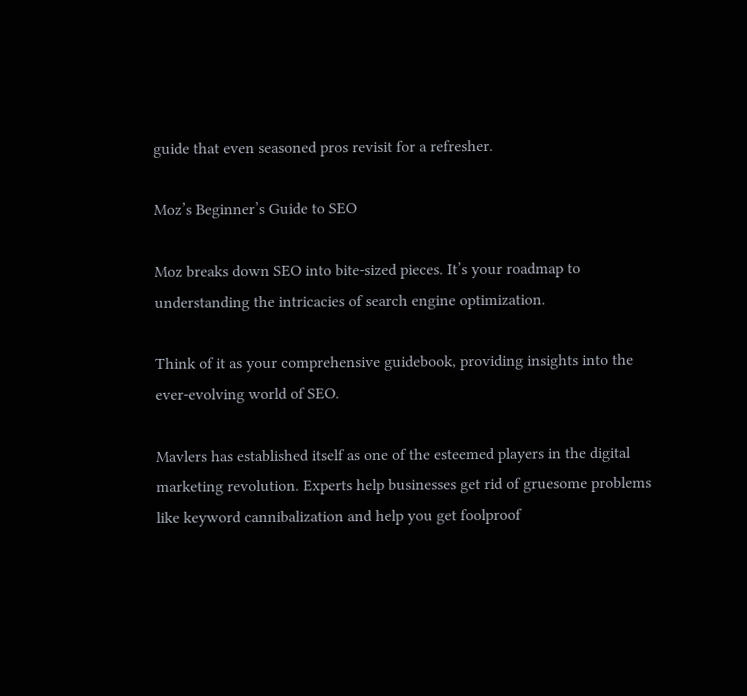guide that even seasoned pros revisit for a refresher.

Moz’s Beginner’s Guide to SEO

Moz breaks down SEO into bite-sized pieces. It’s your roadmap to understanding the intricacies of search engine optimization.

Think of it as your comprehensive guidebook, providing insights into the ever-evolving world of SEO.

Mavlers has established itself as one of the esteemed players in the digital marketing revolution. Experts help businesses get rid of gruesome problems like keyword cannibalization and help you get foolproof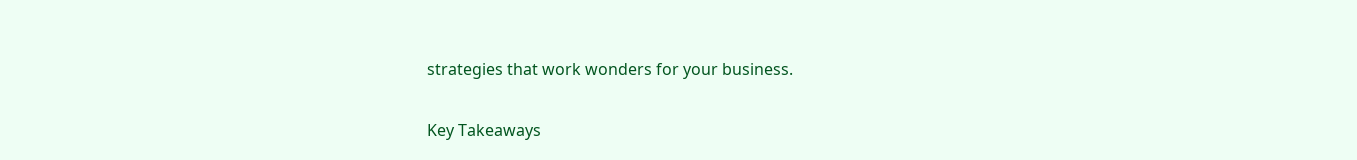strategies that work wonders for your business.

Key Takeaways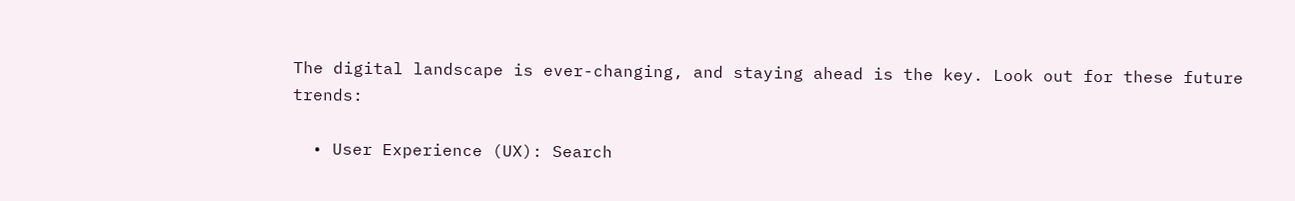The digital landscape is ever-changing, and staying ahead is the key. Look out for these future trends:

  • User Experience (UX): Search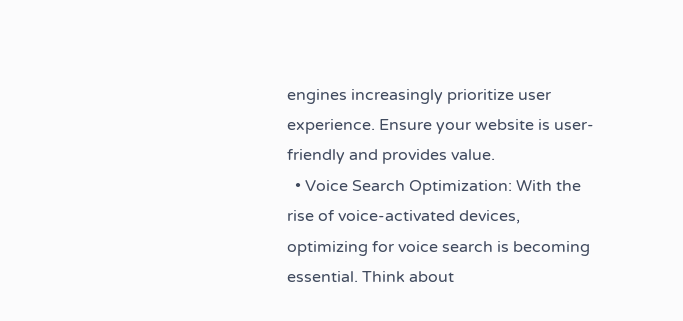engines increasingly prioritize user experience. Ensure your website is user-friendly and provides value.
  • Voice Search Optimization: With the rise of voice-activated devices, optimizing for voice search is becoming essential. Think about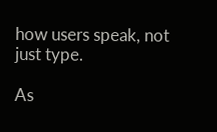how users speak, not just type.

As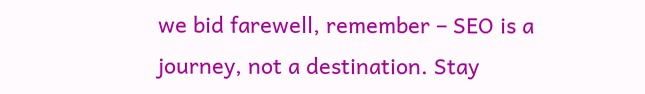we bid farewell, remember – SEO is a journey, not a destination. Stay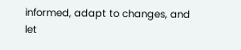informed, adapt to changes, and let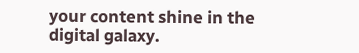your content shine in the digital galaxy.